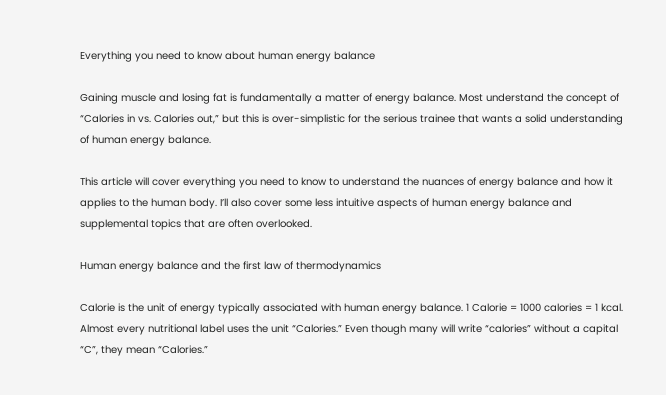Everything you need to know about human energy balance

Gaining muscle and losing fat is fundamentally a matter of energy balance. Most understand the concept of “Calories in vs. Calories out,” but this is over-simplistic for the serious trainee that wants a solid understanding of human energy balance.

This article will cover everything you need to know to understand the nuances of energy balance and how it applies to the human body. I’ll also cover some less intuitive aspects of human energy balance and supplemental topics that are often overlooked.

Human energy balance and the first law of thermodynamics

Calorie is the unit of energy typically associated with human energy balance. 1 Calorie = 1000 calories = 1 kcal. Almost every nutritional label uses the unit “Calories.” Even though many will write “calories” without a capital “C”, they mean “Calories.”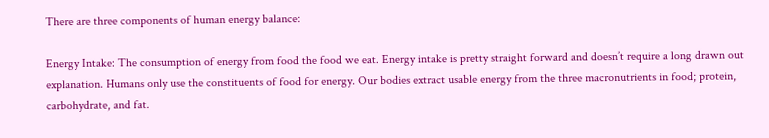There are three components of human energy balance:

Energy Intake: The consumption of energy from food the food we eat. Energy intake is pretty straight forward and doesn’t require a long drawn out explanation. Humans only use the constituents of food for energy. Our bodies extract usable energy from the three macronutrients in food; protein, carbohydrate, and fat.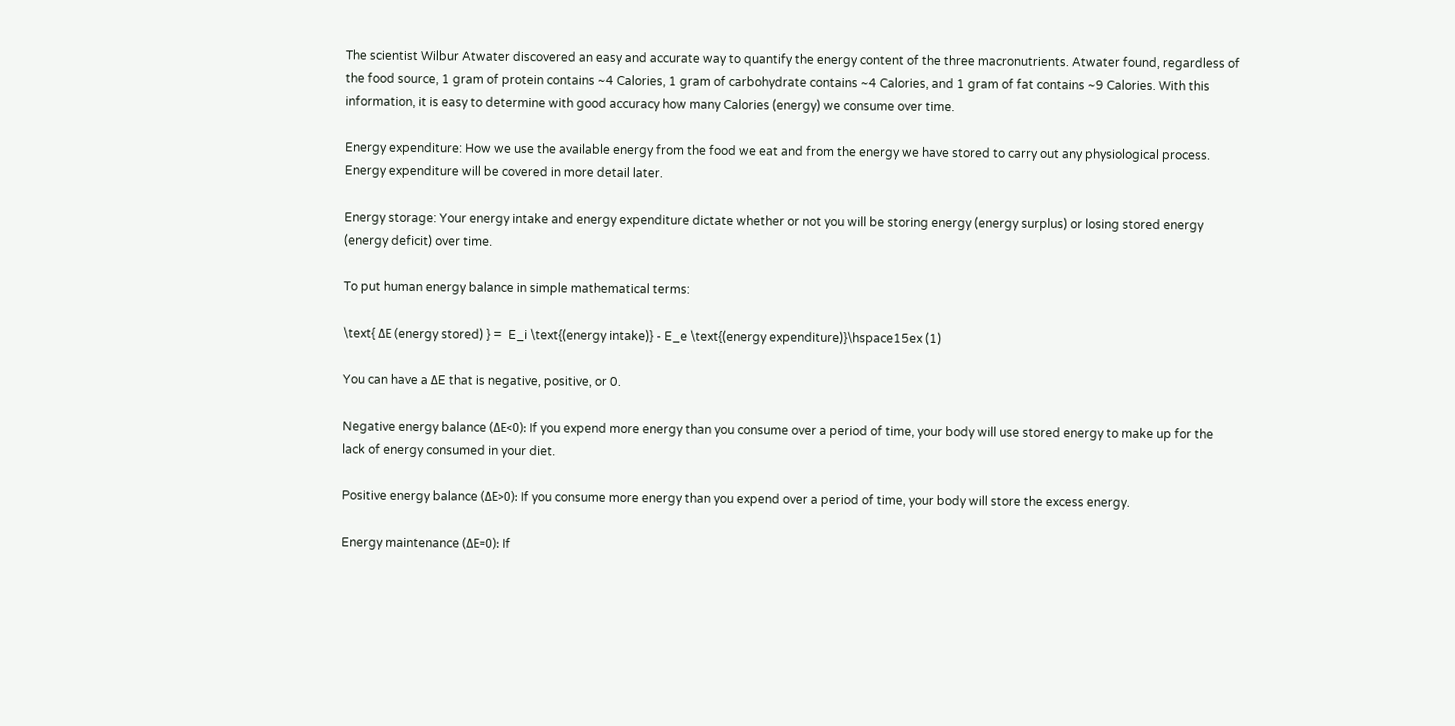The scientist Wilbur Atwater discovered an easy and accurate way to quantify the energy content of the three macronutrients. Atwater found, regardless of the food source, 1 gram of protein contains ~4 Calories, 1 gram of carbohydrate contains ~4 Calories, and 1 gram of fat contains ~9 Calories. With this information, it is easy to determine with good accuracy how many Calories (energy) we consume over time.

Energy expenditure: How we use the available energy from the food we eat and from the energy we have stored to carry out any physiological process. Energy expenditure will be covered in more detail later.

Energy storage: Your energy intake and energy expenditure dictate whether or not you will be storing energy (energy surplus) or losing stored energy (energy deficit) over time.

To put human energy balance in simple mathematical terms:

\text{ ΔE (energy stored) } =  E_i \text{(energy intake)} - E_e \text{(energy expenditure)}\hspace15ex (1)

You can have a ΔE that is negative, positive, or 0.

Negative energy balance (ΔE<0): If you expend more energy than you consume over a period of time, your body will use stored energy to make up for the lack of energy consumed in your diet.

Positive energy balance (ΔE>0): If you consume more energy than you expend over a period of time, your body will store the excess energy.

Energy maintenance (ΔE=0): If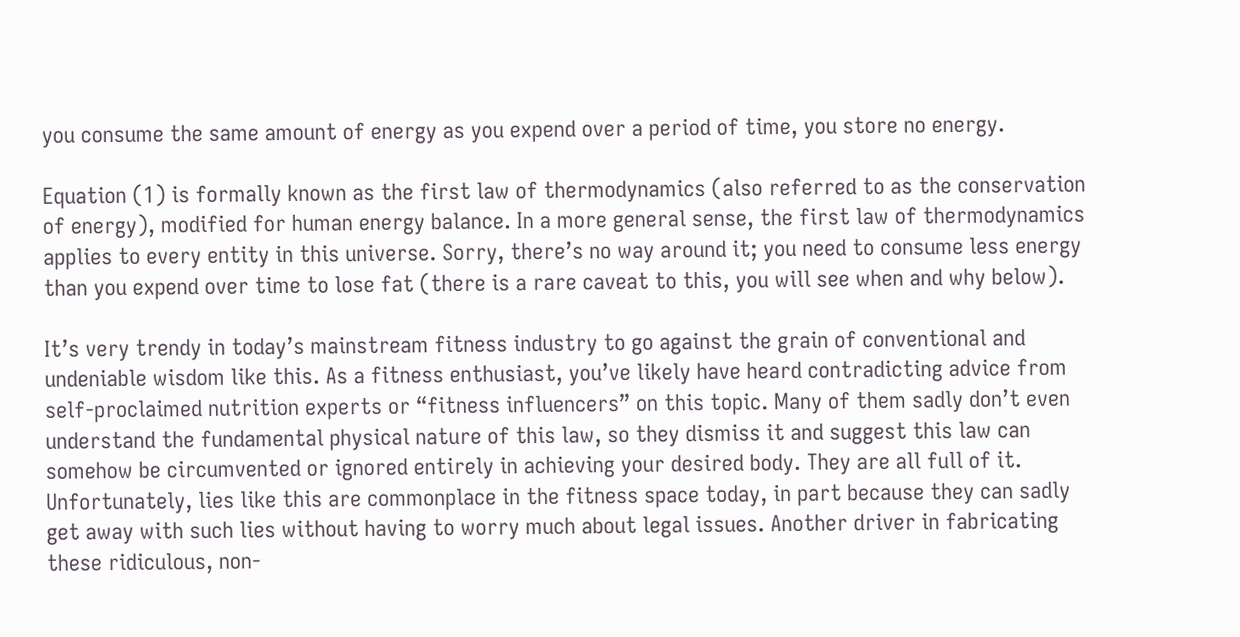you consume the same amount of energy as you expend over a period of time, you store no energy.

Equation (1) is formally known as the first law of thermodynamics (also referred to as the conservation of energy), modified for human energy balance. In a more general sense, the first law of thermodynamics applies to every entity in this universe. Sorry, there’s no way around it; you need to consume less energy than you expend over time to lose fat (there is a rare caveat to this, you will see when and why below).

It’s very trendy in today’s mainstream fitness industry to go against the grain of conventional and undeniable wisdom like this. As a fitness enthusiast, you’ve likely have heard contradicting advice from self-proclaimed nutrition experts or “fitness influencers” on this topic. Many of them sadly don’t even understand the fundamental physical nature of this law, so they dismiss it and suggest this law can somehow be circumvented or ignored entirely in achieving your desired body. They are all full of it. Unfortunately, lies like this are commonplace in the fitness space today, in part because they can sadly get away with such lies without having to worry much about legal issues. Another driver in fabricating these ridiculous, non-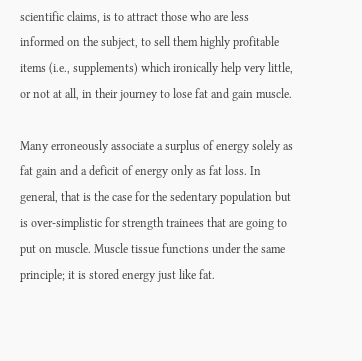scientific claims, is to attract those who are less informed on the subject, to sell them highly profitable items (i.e., supplements) which ironically help very little, or not at all, in their journey to lose fat and gain muscle.

Many erroneously associate a surplus of energy solely as fat gain and a deficit of energy only as fat loss. In general, that is the case for the sedentary population but is over-simplistic for strength trainees that are going to put on muscle. Muscle tissue functions under the same principle; it is stored energy just like fat.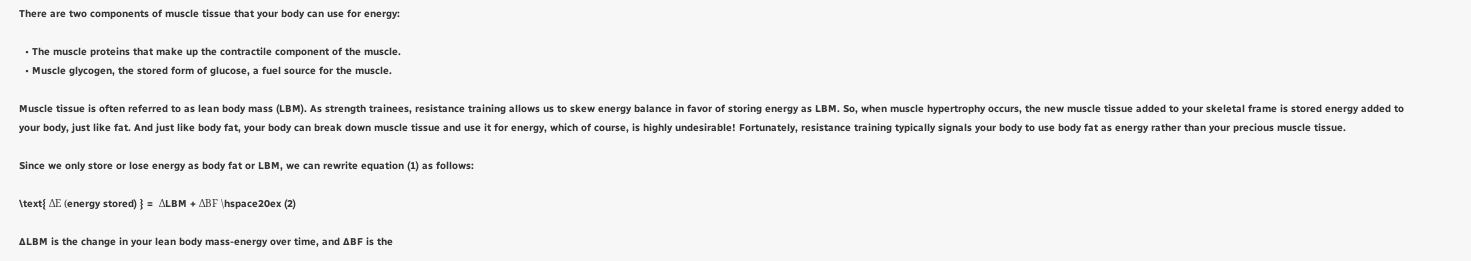There are two components of muscle tissue that your body can use for energy:

  • The muscle proteins that make up the contractile component of the muscle.
  • Muscle glycogen, the stored form of glucose, a fuel source for the muscle.

Muscle tissue is often referred to as lean body mass (LBM). As strength trainees, resistance training allows us to skew energy balance in favor of storing energy as LBM. So, when muscle hypertrophy occurs, the new muscle tissue added to your skeletal frame is stored energy added to your body, just like fat. And just like body fat, your body can break down muscle tissue and use it for energy, which of course, is highly undesirable! Fortunately, resistance training typically signals your body to use body fat as energy rather than your precious muscle tissue.

Since we only store or lose energy as body fat or LBM, we can rewrite equation (1) as follows:

\text{ ΔE (energy stored) } =  ΔLBM + ΔBF \hspace20ex (2)

∆LBM is the change in your lean body mass-energy over time, and ∆BF is the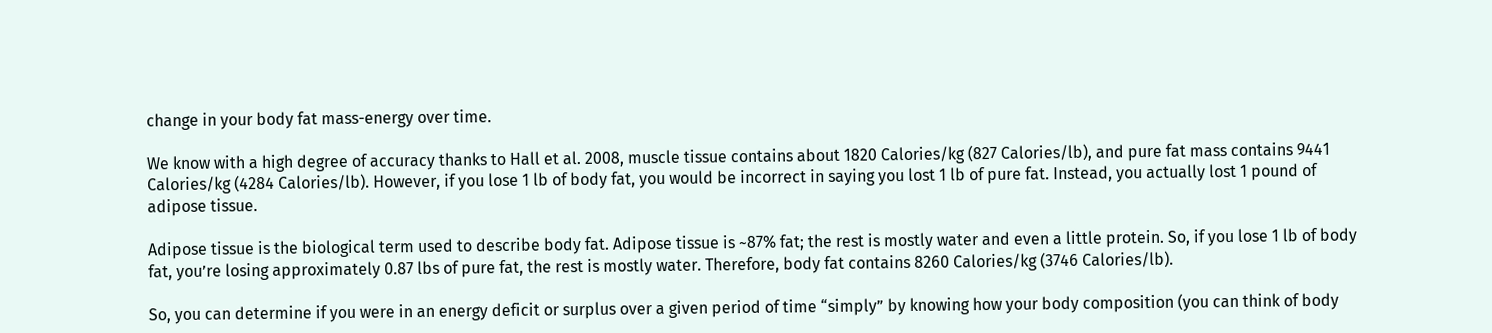change in your body fat mass-energy over time.

We know with a high degree of accuracy thanks to Hall et al. 2008, muscle tissue contains about 1820 Calories/kg (827 Calories/lb), and pure fat mass contains 9441 Calories/kg (4284 Calories/lb). However, if you lose 1 lb of body fat, you would be incorrect in saying you lost 1 lb of pure fat. Instead, you actually lost 1 pound of adipose tissue.

Adipose tissue is the biological term used to describe body fat. Adipose tissue is ~87% fat; the rest is mostly water and even a little protein. So, if you lose 1 lb of body fat, you’re losing approximately 0.87 lbs of pure fat, the rest is mostly water. Therefore, body fat contains 8260 Calories/kg (3746 Calories/lb).

So, you can determine if you were in an energy deficit or surplus over a given period of time “simply” by knowing how your body composition (you can think of body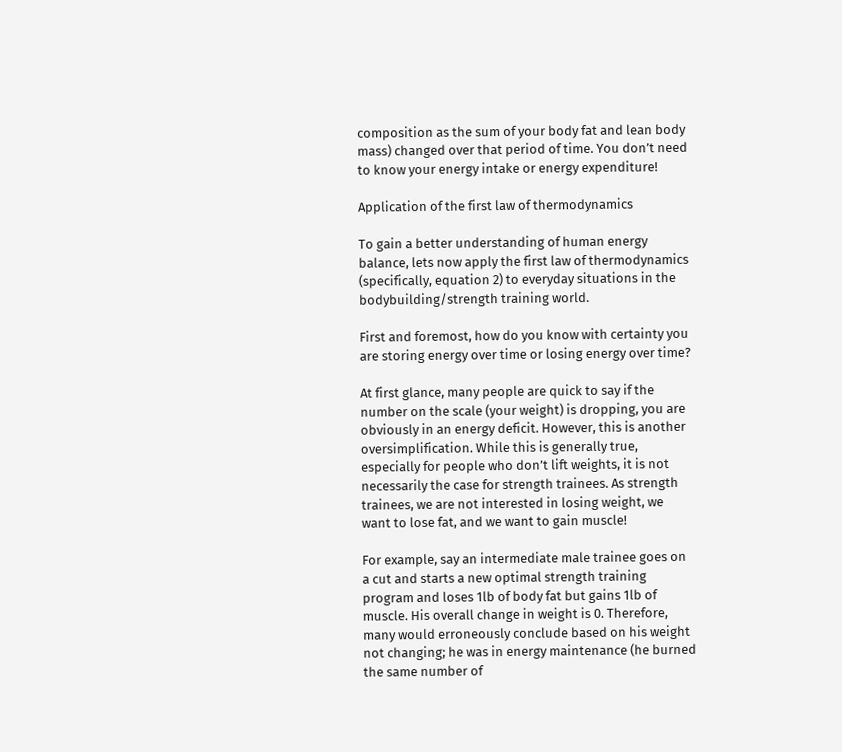composition as the sum of your body fat and lean body mass) changed over that period of time. You don’t need to know your energy intake or energy expenditure!

Application of the first law of thermodynamics

To gain a better understanding of human energy balance, lets now apply the first law of thermodynamics (specifically, equation 2) to everyday situations in the bodybuilding/strength training world.

First and foremost, how do you know with certainty you are storing energy over time or losing energy over time?

At first glance, many people are quick to say if the number on the scale (your weight) is dropping, you are obviously in an energy deficit. However, this is another oversimplification. While this is generally true, especially for people who don’t lift weights, it is not necessarily the case for strength trainees. As strength trainees, we are not interested in losing weight, we want to lose fat, and we want to gain muscle!

For example, say an intermediate male trainee goes on a cut and starts a new optimal strength training program and loses 1lb of body fat but gains 1lb of muscle. His overall change in weight is 0. Therefore, many would erroneously conclude based on his weight not changing; he was in energy maintenance (he burned the same number of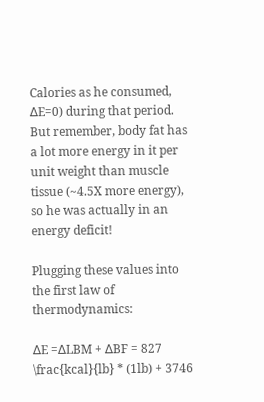Calories as he consumed, ∆E=0) during that period. But remember, body fat has a lot more energy in it per unit weight than muscle tissue (~4.5X more energy), so he was actually in an energy deficit!

Plugging these values into the first law of thermodynamics:

∆E =∆LBM + ∆BF = 827 \frac{kcal}{lb} * (1lb) + 3746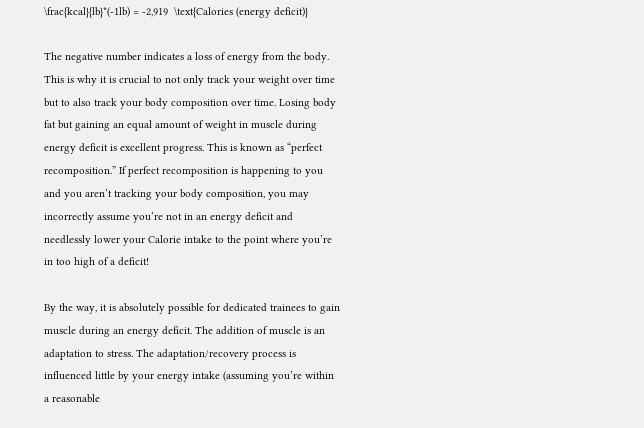\frac{kcal}{lb}*(-1lb) = -2,919  \text{Calories (energy deficit)}

The negative number indicates a loss of energy from the body. This is why it is crucial to not only track your weight over time but to also track your body composition over time. Losing body fat but gaining an equal amount of weight in muscle during energy deficit is excellent progress. This is known as “perfect recomposition.” If perfect recomposition is happening to you and you aren’t tracking your body composition, you may incorrectly assume you’re not in an energy deficit and needlessly lower your Calorie intake to the point where you’re in too high of a deficit!

By the way, it is absolutely possible for dedicated trainees to gain muscle during an energy deficit. The addition of muscle is an adaptation to stress. The adaptation/recovery process is influenced little by your energy intake (assuming you’re within a reasonable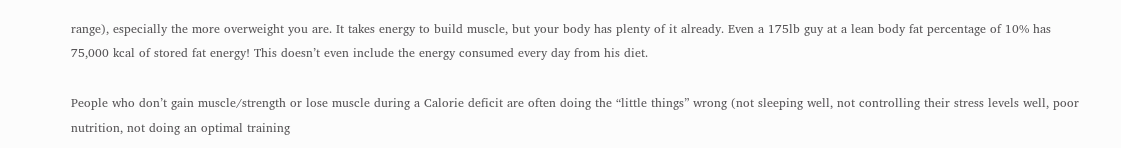range), especially the more overweight you are. It takes energy to build muscle, but your body has plenty of it already. Even a 175lb guy at a lean body fat percentage of 10% has 75,000 kcal of stored fat energy! This doesn’t even include the energy consumed every day from his diet.

People who don’t gain muscle/strength or lose muscle during a Calorie deficit are often doing the “little things” wrong (not sleeping well, not controlling their stress levels well, poor nutrition, not doing an optimal training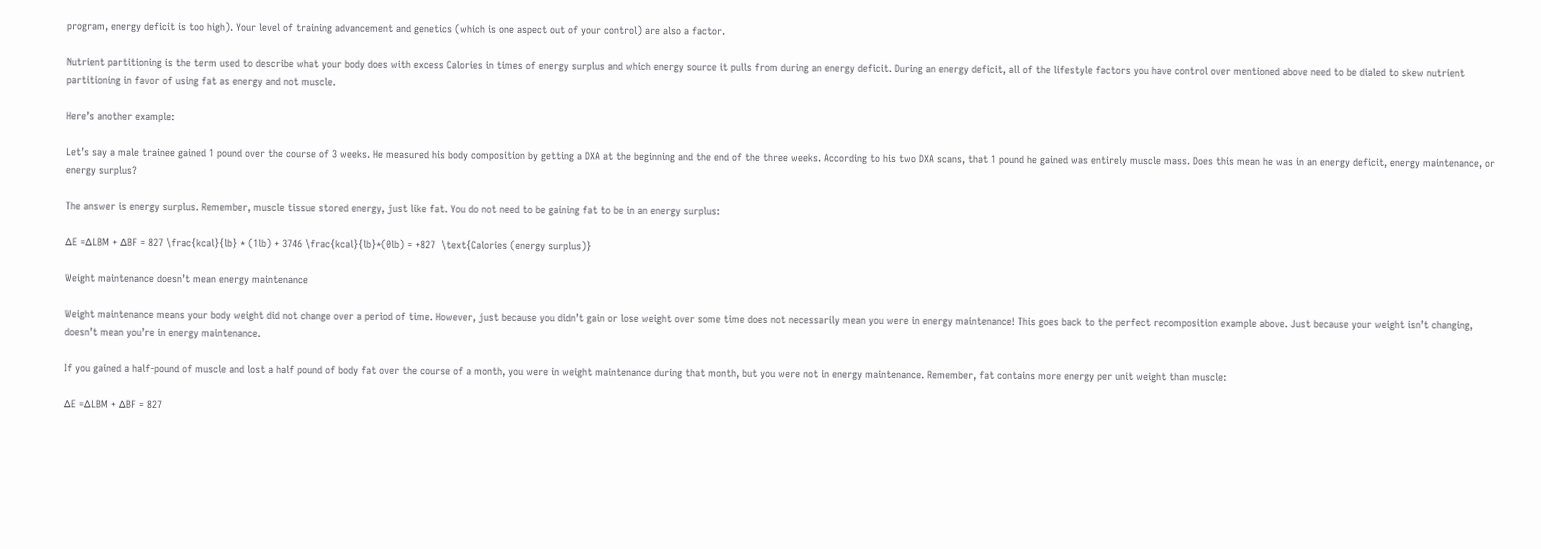program, energy deficit is too high). Your level of training advancement and genetics (which is one aspect out of your control) are also a factor.

Nutrient partitioning is the term used to describe what your body does with excess Calories in times of energy surplus and which energy source it pulls from during an energy deficit. During an energy deficit, all of the lifestyle factors you have control over mentioned above need to be dialed to skew nutrient partitioning in favor of using fat as energy and not muscle.

Here’s another example:

Let’s say a male trainee gained 1 pound over the course of 3 weeks. He measured his body composition by getting a DXA at the beginning and the end of the three weeks. According to his two DXA scans, that 1 pound he gained was entirely muscle mass. Does this mean he was in an energy deficit, energy maintenance, or energy surplus?

The answer is energy surplus. Remember, muscle tissue stored energy, just like fat. You do not need to be gaining fat to be in an energy surplus:

∆E =∆LBM + ∆BF = 827 \frac{kcal}{lb} * (1lb) + 3746 \frac{kcal}{lb}*(0lb) = +827  \text{Calories (energy surplus)}

Weight maintenance doesn’t mean energy maintenance

Weight maintenance means your body weight did not change over a period of time. However, just because you didn’t gain or lose weight over some time does not necessarily mean you were in energy maintenance! This goes back to the perfect recomposition example above. Just because your weight isn’t changing, doesn’t mean you’re in energy maintenance.

If you gained a half-pound of muscle and lost a half pound of body fat over the course of a month, you were in weight maintenance during that month, but you were not in energy maintenance. Remember, fat contains more energy per unit weight than muscle:

∆E =∆LBM + ∆BF = 827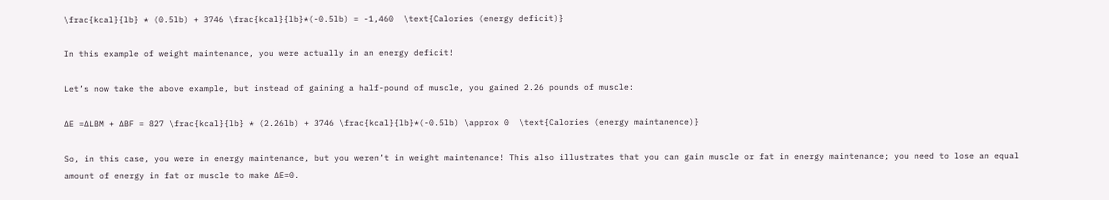\frac{kcal}{lb} * (0.5lb) + 3746 \frac{kcal}{lb}*(-0.5lb) = -1,460  \text{Calories (energy deficit)}

In this example of weight maintenance, you were actually in an energy deficit!

Let’s now take the above example, but instead of gaining a half-pound of muscle, you gained 2.26 pounds of muscle:

∆E =∆LBM + ∆BF = 827 \frac{kcal}{lb} * (2.26lb) + 3746 \frac{kcal}{lb}*(-0.5lb) \approx 0  \text{Calories (energy maintanence)}

So, in this case, you were in energy maintenance, but you weren’t in weight maintenance! This also illustrates that you can gain muscle or fat in energy maintenance; you need to lose an equal amount of energy in fat or muscle to make ∆E=0.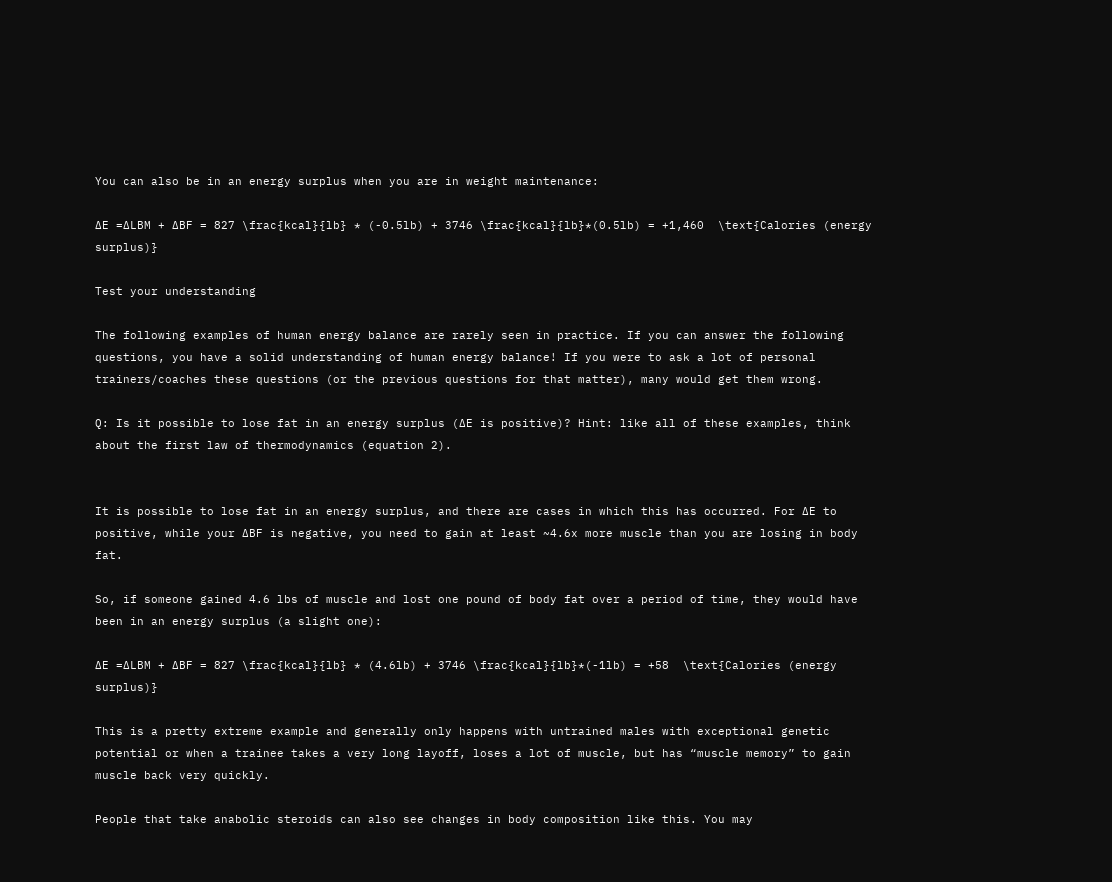You can also be in an energy surplus when you are in weight maintenance:

∆E =∆LBM + ∆BF = 827 \frac{kcal}{lb} * (-0.5lb) + 3746 \frac{kcal}{lb}*(0.5lb) = +1,460  \text{Calories (energy surplus)}

Test your understanding

The following examples of human energy balance are rarely seen in practice. If you can answer the following questions, you have a solid understanding of human energy balance! If you were to ask a lot of personal trainers/coaches these questions (or the previous questions for that matter), many would get them wrong.

Q: Is it possible to lose fat in an energy surplus (∆E is positive)? Hint: like all of these examples, think about the first law of thermodynamics (equation 2).


It is possible to lose fat in an energy surplus, and there are cases in which this has occurred. For ∆E to positive, while your ∆BF is negative, you need to gain at least ~4.6x more muscle than you are losing in body fat.

So, if someone gained 4.6 lbs of muscle and lost one pound of body fat over a period of time, they would have been in an energy surplus (a slight one):

∆E =∆LBM + ∆BF = 827 \frac{kcal}{lb} * (4.6lb) + 3746 \frac{kcal}{lb}*(-1lb) = +58  \text{Calories (energy surplus)}

This is a pretty extreme example and generally only happens with untrained males with exceptional genetic potential or when a trainee takes a very long layoff, loses a lot of muscle, but has “muscle memory” to gain muscle back very quickly.

People that take anabolic steroids can also see changes in body composition like this. You may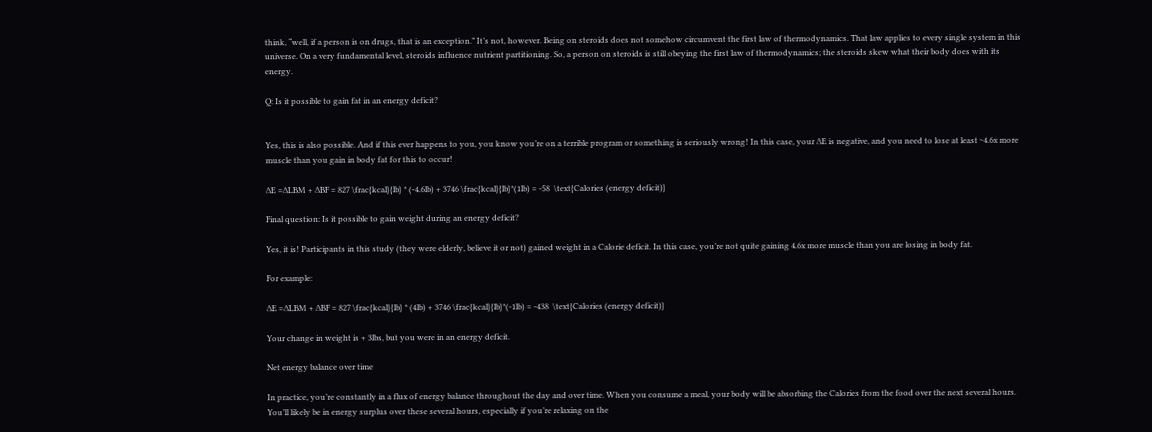think, “well, if a person is on drugs, that is an exception.” It’s not, however. Being on steroids does not somehow circumvent the first law of thermodynamics. That law applies to every single system in this universe. On a very fundamental level, steroids influence nutrient partitioning. So, a person on steroids is still obeying the first law of thermodynamics; the steroids skew what their body does with its energy.

Q: Is it possible to gain fat in an energy deficit?


Yes, this is also possible. And if this ever happens to you, you know you’re on a terrible program or something is seriously wrong! In this case, your ∆E is negative, and you need to lose at least ~4.6x more muscle than you gain in body fat for this to occur!

∆E =∆LBM + ∆BF = 827 \frac{kcal}{lb} * (-4.6lb) + 3746 \frac{kcal}{lb}*(1lb) = -58  \text{Calories (energy deficit)}

Final question: Is it possible to gain weight during an energy deficit?

Yes, it is! Participants in this study (they were elderly, believe it or not) gained weight in a Calorie deficit. In this case, you’re not quite gaining 4.6x more muscle than you are losing in body fat.

For example:

∆E =∆LBM + ∆BF = 827 \frac{kcal}{lb} * (4lb) + 3746 \frac{kcal}{lb}*(-1lb) = -438  \text{Calories (energy deficit)}

Your change in weight is + 3lbs, but you were in an energy deficit.

Net energy balance over time

In practice, you’re constantly in a flux of energy balance throughout the day and over time. When you consume a meal, your body will be absorbing the Calories from the food over the next several hours. You’ll likely be in energy surplus over these several hours, especially if you’re relaxing on the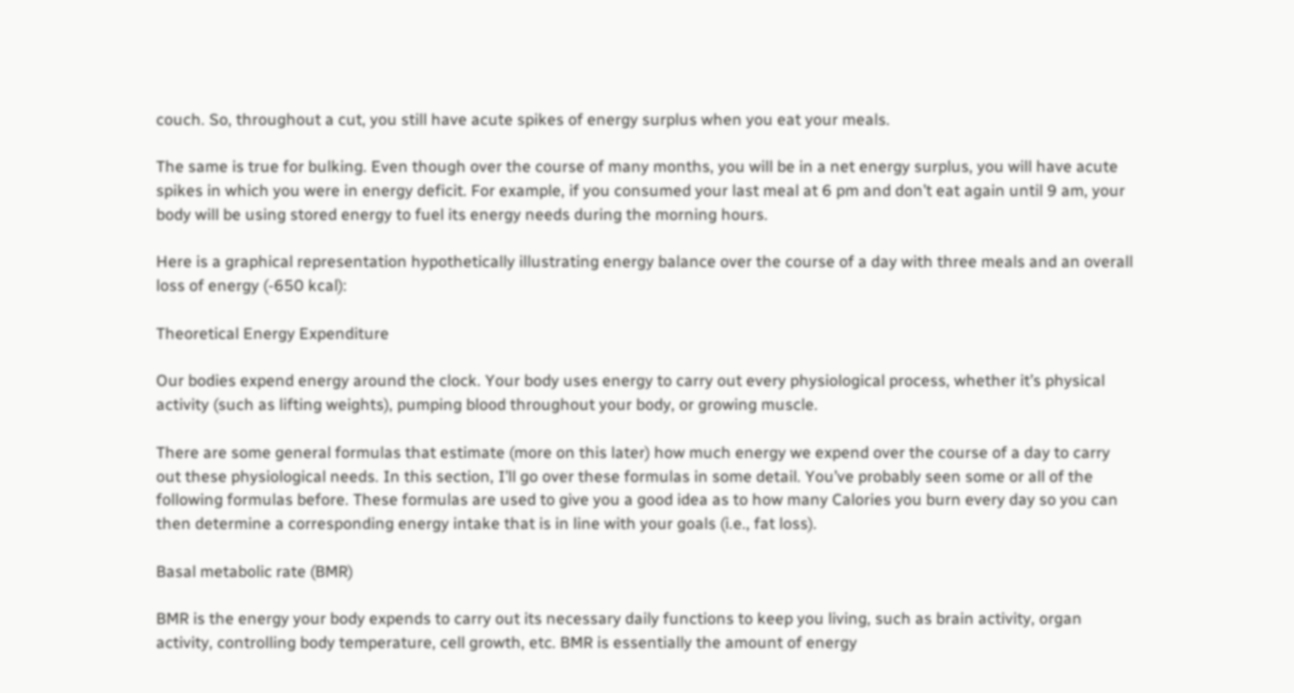couch. So, throughout a cut, you still have acute spikes of energy surplus when you eat your meals.

The same is true for bulking. Even though over the course of many months, you will be in a net energy surplus, you will have acute spikes in which you were in energy deficit. For example, if you consumed your last meal at 6 pm and don’t eat again until 9 am, your body will be using stored energy to fuel its energy needs during the morning hours.

Here is a graphical representation hypothetically illustrating energy balance over the course of a day with three meals and an overall loss of energy (-650 kcal):

Theoretical Energy Expenditure

Our bodies expend energy around the clock. Your body uses energy to carry out every physiological process, whether it’s physical activity (such as lifting weights), pumping blood throughout your body, or growing muscle.

There are some general formulas that estimate (more on this later) how much energy we expend over the course of a day to carry out these physiological needs. In this section, I’ll go over these formulas in some detail. You’ve probably seen some or all of the following formulas before. These formulas are used to give you a good idea as to how many Calories you burn every day so you can then determine a corresponding energy intake that is in line with your goals (i.e., fat loss).

Basal metabolic rate (BMR)

BMR is the energy your body expends to carry out its necessary daily functions to keep you living, such as brain activity, organ activity, controlling body temperature, cell growth, etc. BMR is essentially the amount of energy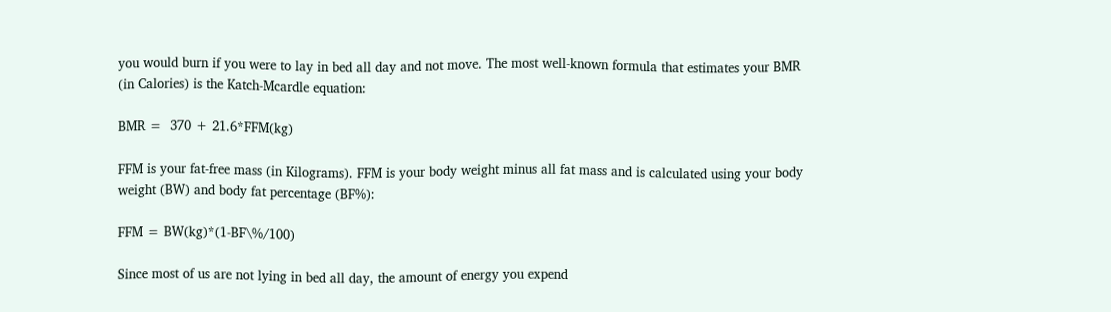you would burn if you were to lay in bed all day and not move. The most well-known formula that estimates your BMR (in Calories) is the Katch-Mcardle equation:

BMR =  370 + 21.6*FFM(kg)

FFM is your fat-free mass (in Kilograms). FFM is your body weight minus all fat mass and is calculated using your body weight (BW) and body fat percentage (BF%):

FFM = BW(kg)*(1-BF\%/100)

Since most of us are not lying in bed all day, the amount of energy you expend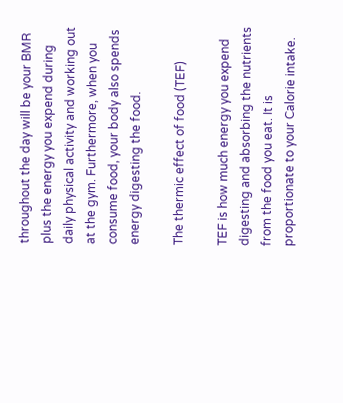throughout the day will be your BMR plus the energy you expend during daily physical activity and working out at the gym. Furthermore, when you consume food, your body also spends energy digesting the food.

The thermic effect of food (TEF)

TEF is how much energy you expend digesting and absorbing the nutrients from the food you eat. It is proportionate to your Calorie intake.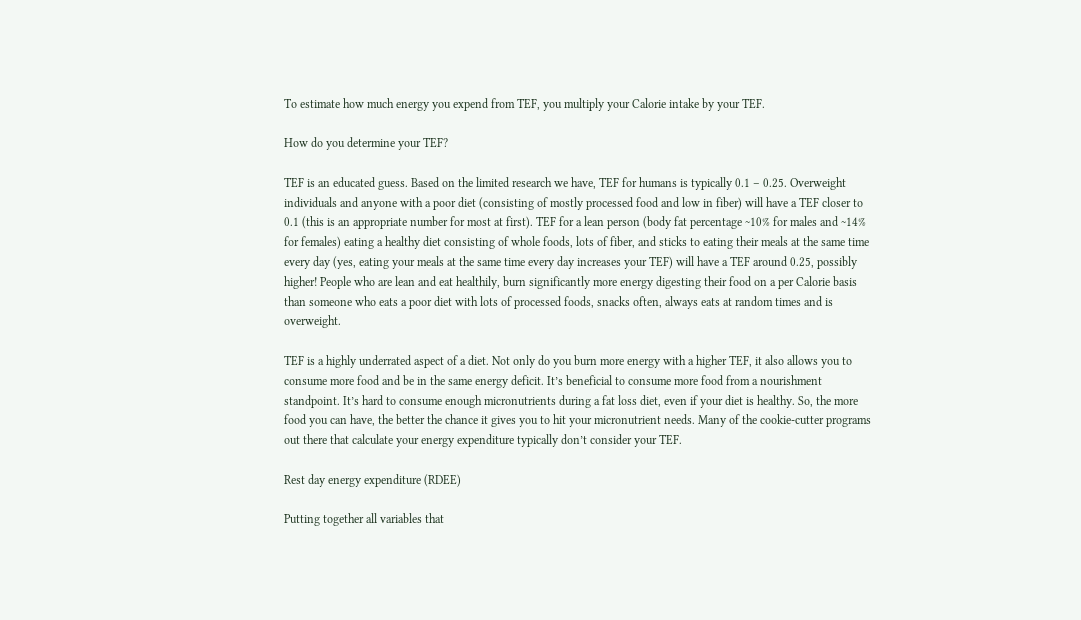To estimate how much energy you expend from TEF, you multiply your Calorie intake by your TEF.

How do you determine your TEF?

TEF is an educated guess. Based on the limited research we have, TEF for humans is typically 0.1 – 0.25. Overweight individuals and anyone with a poor diet (consisting of mostly processed food and low in fiber) will have a TEF closer to 0.1 (this is an appropriate number for most at first). TEF for a lean person (body fat percentage ~10% for males and ~14% for females) eating a healthy diet consisting of whole foods, lots of fiber, and sticks to eating their meals at the same time every day (yes, eating your meals at the same time every day increases your TEF) will have a TEF around 0.25, possibly higher! People who are lean and eat healthily, burn significantly more energy digesting their food on a per Calorie basis than someone who eats a poor diet with lots of processed foods, snacks often, always eats at random times and is overweight.

TEF is a highly underrated aspect of a diet. Not only do you burn more energy with a higher TEF, it also allows you to consume more food and be in the same energy deficit. It’s beneficial to consume more food from a nourishment standpoint. It’s hard to consume enough micronutrients during a fat loss diet, even if your diet is healthy. So, the more food you can have, the better the chance it gives you to hit your micronutrient needs. Many of the cookie-cutter programs out there that calculate your energy expenditure typically don’t consider your TEF.

Rest day energy expenditure (RDEE)

Putting together all variables that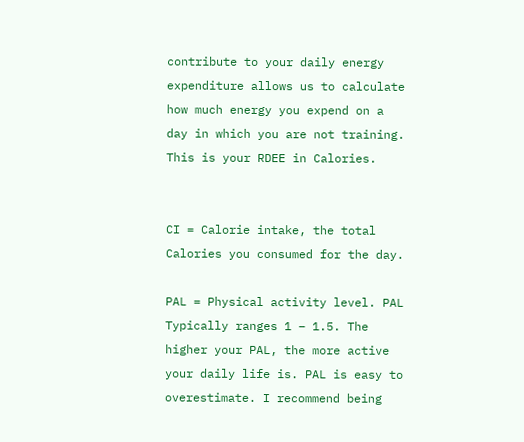contribute to your daily energy expenditure allows us to calculate how much energy you expend on a day in which you are not training. This is your RDEE in Calories.


CI = Calorie intake, the total Calories you consumed for the day.

PAL = Physical activity level. PAL Typically ranges 1 – 1.5. The higher your PAL, the more active your daily life is. PAL is easy to overestimate. I recommend being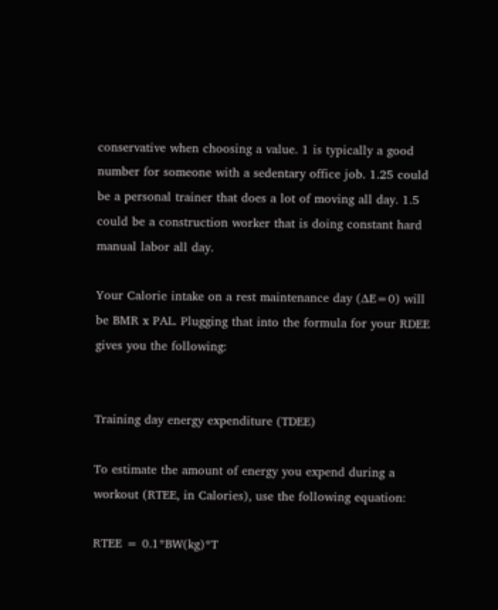conservative when choosing a value. 1 is typically a good number for someone with a sedentary office job. 1.25 could be a personal trainer that does a lot of moving all day. 1.5 could be a construction worker that is doing constant hard manual labor all day.

Your Calorie intake on a rest maintenance day (∆E=0) will be BMR x PAL. Plugging that into the formula for your RDEE gives you the following:


Training day energy expenditure (TDEE)

To estimate the amount of energy you expend during a workout (RTEE, in Calories), use the following equation:

RTEE = 0.1*BW(kg)*T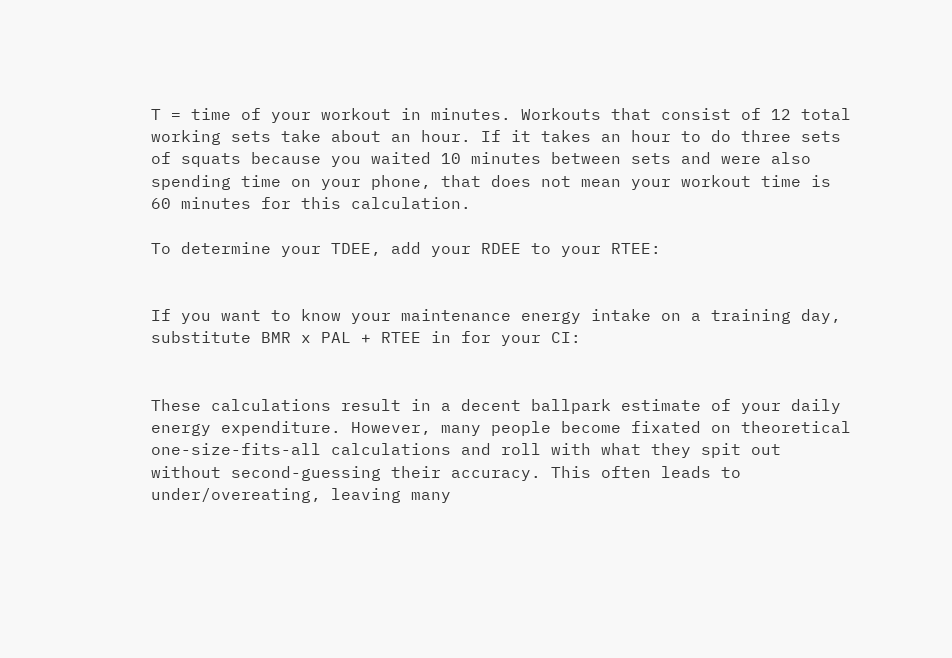T = time of your workout in minutes. Workouts that consist of 12 total working sets take about an hour. If it takes an hour to do three sets of squats because you waited 10 minutes between sets and were also spending time on your phone, that does not mean your workout time is 60 minutes for this calculation.

To determine your TDEE, add your RDEE to your RTEE:


If you want to know your maintenance energy intake on a training day, substitute BMR x PAL + RTEE in for your CI:


These calculations result in a decent ballpark estimate of your daily energy expenditure. However, many people become fixated on theoretical one-size-fits-all calculations and roll with what they spit out without second-guessing their accuracy. This often leads to under/overeating, leaving many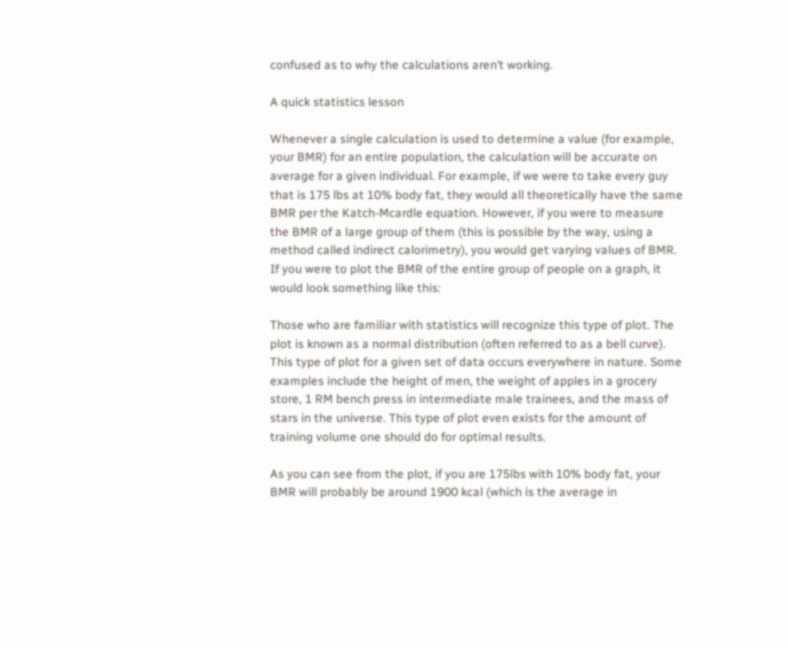confused as to why the calculations aren’t working.

A quick statistics lesson

Whenever a single calculation is used to determine a value (for example, your BMR) for an entire population, the calculation will be accurate on average for a given individual. For example, if we were to take every guy that is 175 lbs at 10% body fat, they would all theoretically have the same BMR per the Katch-Mcardle equation. However, if you were to measure the BMR of a large group of them (this is possible by the way, using a method called indirect calorimetry), you would get varying values of BMR. If you were to plot the BMR of the entire group of people on a graph, it would look something like this:

Those who are familiar with statistics will recognize this type of plot. The plot is known as a normal distribution (often referred to as a bell curve). This type of plot for a given set of data occurs everywhere in nature. Some examples include the height of men, the weight of apples in a grocery store, 1 RM bench press in intermediate male trainees, and the mass of stars in the universe. This type of plot even exists for the amount of training volume one should do for optimal results.

As you can see from the plot, if you are 175lbs with 10% body fat, your BMR will probably be around 1900 kcal (which is the average in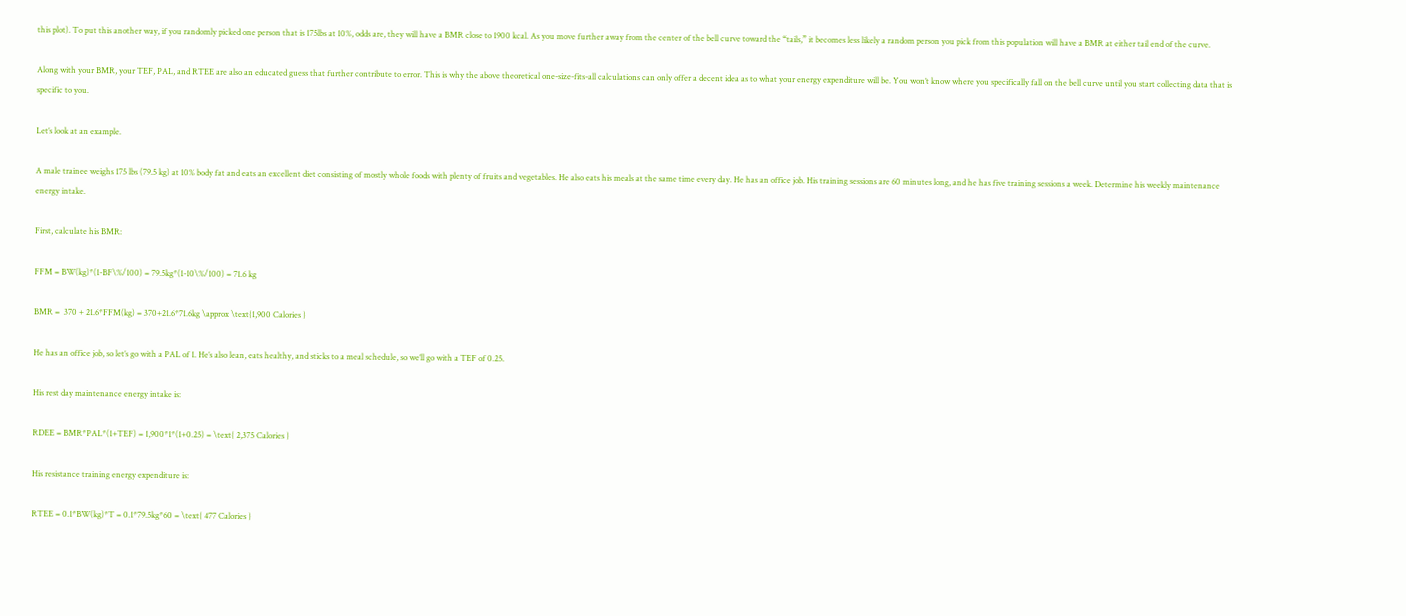this plot). To put this another way, if you randomly picked one person that is 175lbs at 10%, odds are, they will have a BMR close to 1900 kcal. As you move further away from the center of the bell curve toward the “tails,” it becomes less likely a random person you pick from this population will have a BMR at either tail end of the curve.

Along with your BMR, your TEF, PAL, and RTEE are also an educated guess that further contribute to error. This is why the above theoretical one-size-fits-all calculations can only offer a decent idea as to what your energy expenditure will be. You won’t know where you specifically fall on the bell curve until you start collecting data that is specific to you.

Let’s look at an example.

A male trainee weighs 175 lbs (79.5 kg) at 10% body fat and eats an excellent diet consisting of mostly whole foods with plenty of fruits and vegetables. He also eats his meals at the same time every day. He has an office job. His training sessions are 60 minutes long, and he has five training sessions a week. Determine his weekly maintenance energy intake.

First, calculate his BMR:

FFM = BW(kg)*(1-BF\%/100) = 79.5kg*(1-10\%/100) = 71.6 kg

BMR =  370 + 21.6*FFM(kg) = 370+21.6*71.6kg \approx \text{1,900 Calories }

He has an office job, so let’s go with a PAL of 1. He’s also lean, eats healthy, and sticks to a meal schedule, so we’ll go with a TEF of 0.25.

His rest day maintenance energy intake is:

RDEE = BMR*PAL*(1+TEF) = 1,900*1*(1+0.25) = \text{ 2,375 Calories }

His resistance training energy expenditure is:

RTEE = 0.1*BW(kg)*T = 0.1*79.5kg*60 = \text{ 477 Calories }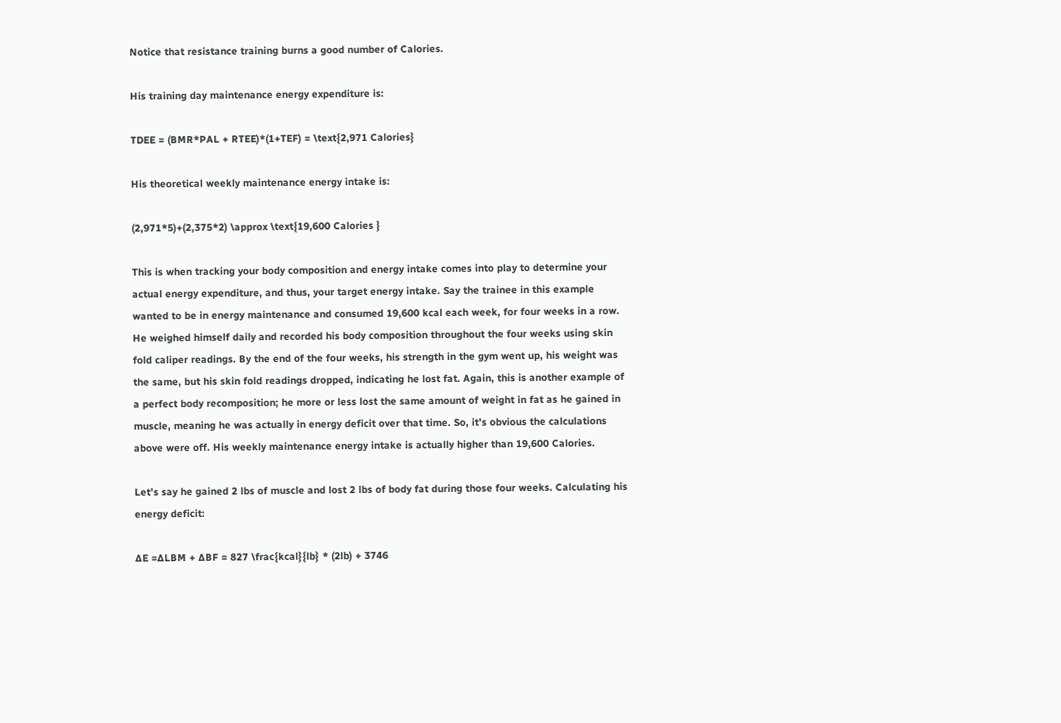Notice that resistance training burns a good number of Calories.

His training day maintenance energy expenditure is:

TDEE = (BMR*PAL + RTEE)*(1+TEF) = \text{2,971 Calories}

His theoretical weekly maintenance energy intake is:

(2,971*5)+(2,375*2) \approx \text{19,600 Calories }

This is when tracking your body composition and energy intake comes into play to determine your actual energy expenditure, and thus, your target energy intake. Say the trainee in this example wanted to be in energy maintenance and consumed 19,600 kcal each week, for four weeks in a row. He weighed himself daily and recorded his body composition throughout the four weeks using skin fold caliper readings. By the end of the four weeks, his strength in the gym went up, his weight was the same, but his skin fold readings dropped, indicating he lost fat. Again, this is another example of a perfect body recomposition; he more or less lost the same amount of weight in fat as he gained in muscle, meaning he was actually in energy deficit over that time. So, it’s obvious the calculations above were off. His weekly maintenance energy intake is actually higher than 19,600 Calories.

Let’s say he gained 2 lbs of muscle and lost 2 lbs of body fat during those four weeks. Calculating his energy deficit:

∆E =∆LBM + ∆BF = 827 \frac{kcal}{lb} * (2lb) + 3746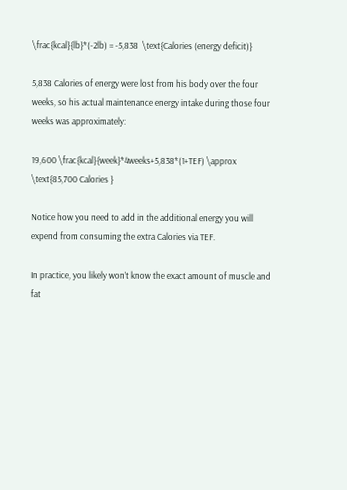\frac{kcal}{lb}*(-2lb) = -5,838  \text{Calories (energy deficit)}

5,838 Calories of energy were lost from his body over the four weeks, so his actual maintenance energy intake during those four weeks was approximately:

19,600 \frac{kcal}{week}*4weeks+5,838*(1+TEF) \approx \text{85,700 Calories }

Notice how you need to add in the additional energy you will expend from consuming the extra Calories via TEF.

In practice, you likely won’t know the exact amount of muscle and fat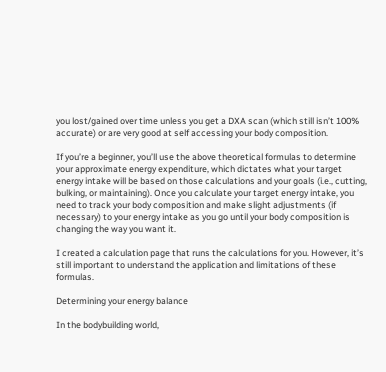you lost/gained over time unless you get a DXA scan (which still isn’t 100% accurate) or are very good at self accessing your body composition.

If you’re a beginner, you’ll use the above theoretical formulas to determine your approximate energy expenditure, which dictates what your target energy intake will be based on those calculations and your goals (i.e., cutting, bulking, or maintaining). Once you calculate your target energy intake, you need to track your body composition and make slight adjustments (if necessary) to your energy intake as you go until your body composition is changing the way you want it.

I created a calculation page that runs the calculations for you. However, it’s still important to understand the application and limitations of these formulas.

Determining your energy balance

In the bodybuilding world,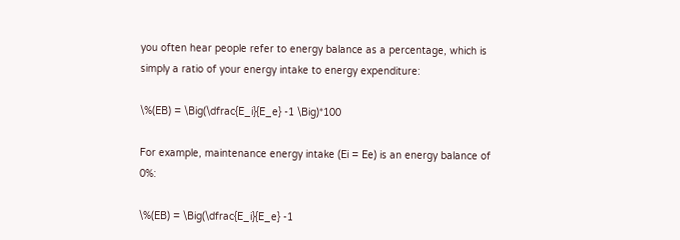you often hear people refer to energy balance as a percentage, which is simply a ratio of your energy intake to energy expenditure:

\%(EB) = \Big(\dfrac{E_i}{E_e} -1 \Big)*100

For example, maintenance energy intake (Ei = Ee) is an energy balance of 0%:

\%(EB) = \Big(\dfrac{E_i}{E_e} -1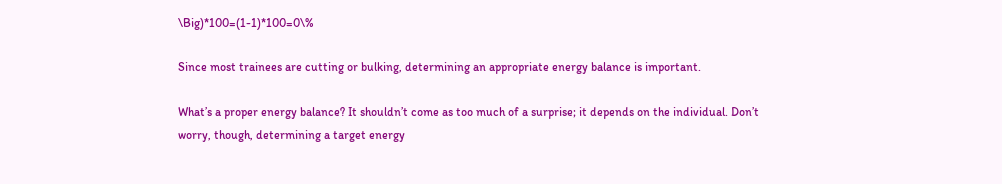\Big)*100=(1-1)*100=0\%

Since most trainees are cutting or bulking, determining an appropriate energy balance is important.

What’s a proper energy balance? It shouldn’t come as too much of a surprise; it depends on the individual. Don’t worry, though, determining a target energy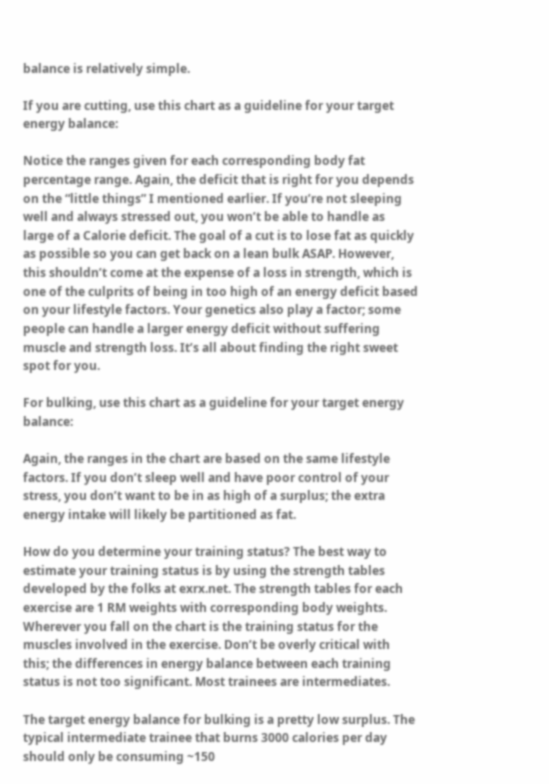balance is relatively simple.

If you are cutting, use this chart as a guideline for your target energy balance:

Notice the ranges given for each corresponding body fat percentage range. Again, the deficit that is right for you depends on the “little things” I mentioned earlier. If you’re not sleeping well and always stressed out, you won’t be able to handle as large of a Calorie deficit. The goal of a cut is to lose fat as quickly as possible so you can get back on a lean bulk ASAP. However, this shouldn’t come at the expense of a loss in strength, which is one of the culprits of being in too high of an energy deficit based on your lifestyle factors. Your genetics also play a factor; some people can handle a larger energy deficit without suffering muscle and strength loss. It’s all about finding the right sweet spot for you.

For bulking, use this chart as a guideline for your target energy balance:

Again, the ranges in the chart are based on the same lifestyle factors. If you don’t sleep well and have poor control of your stress, you don’t want to be in as high of a surplus; the extra energy intake will likely be partitioned as fat.

How do you determine your training status? The best way to estimate your training status is by using the strength tables developed by the folks at exrx.net. The strength tables for each exercise are 1 RM weights with corresponding body weights. Wherever you fall on the chart is the training status for the muscles involved in the exercise. Don’t be overly critical with this; the differences in energy balance between each training status is not too significant. Most trainees are intermediates.

The target energy balance for bulking is a pretty low surplus. The typical intermediate trainee that burns 3000 calories per day should only be consuming ~150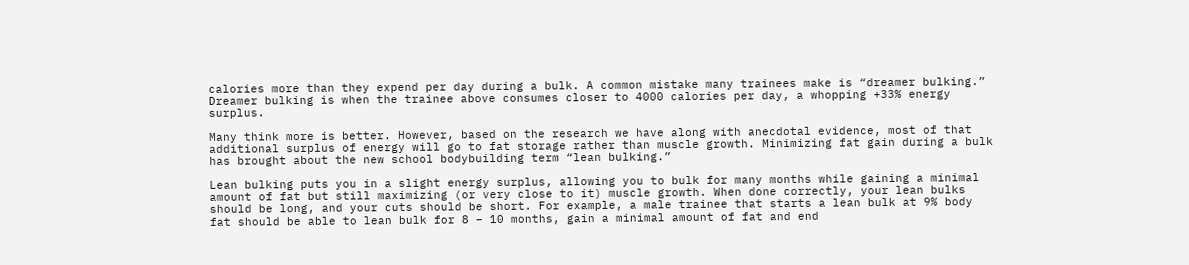calories more than they expend per day during a bulk. A common mistake many trainees make is “dreamer bulking.” Dreamer bulking is when the trainee above consumes closer to 4000 calories per day, a whopping +33% energy surplus.

Many think more is better. However, based on the research we have along with anecdotal evidence, most of that additional surplus of energy will go to fat storage rather than muscle growth. Minimizing fat gain during a bulk has brought about the new school bodybuilding term “lean bulking.”

Lean bulking puts you in a slight energy surplus, allowing you to bulk for many months while gaining a minimal amount of fat but still maximizing (or very close to it) muscle growth. When done correctly, your lean bulks should be long, and your cuts should be short. For example, a male trainee that starts a lean bulk at 9% body fat should be able to lean bulk for 8 – 10 months, gain a minimal amount of fat and end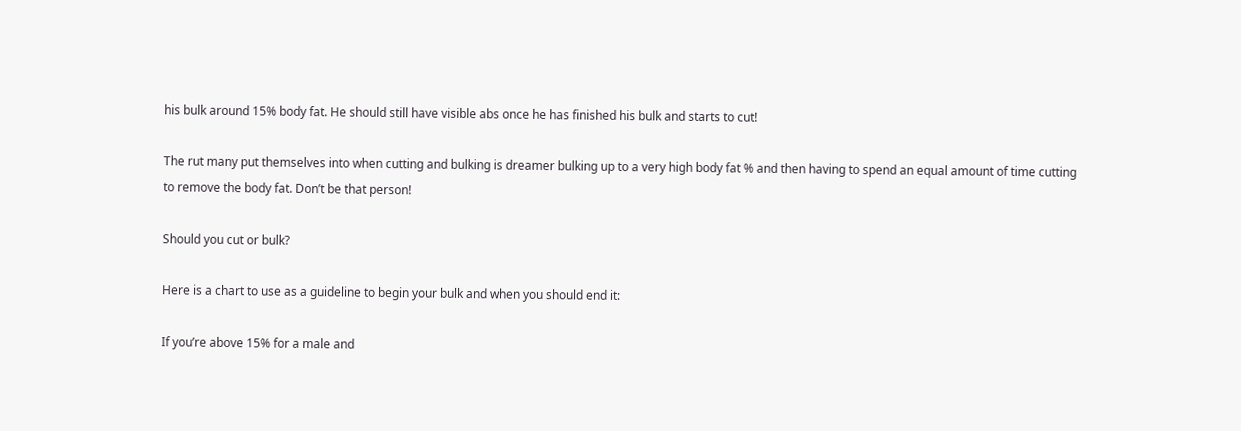his bulk around 15% body fat. He should still have visible abs once he has finished his bulk and starts to cut!

The rut many put themselves into when cutting and bulking is dreamer bulking up to a very high body fat % and then having to spend an equal amount of time cutting to remove the body fat. Don’t be that person!

Should you cut or bulk?

Here is a chart to use as a guideline to begin your bulk and when you should end it:

If you’re above 15% for a male and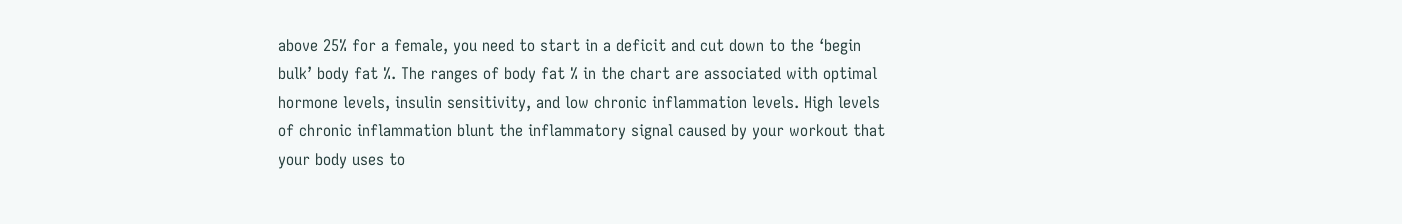above 25% for a female, you need to start in a deficit and cut down to the ‘begin bulk’ body fat %. The ranges of body fat % in the chart are associated with optimal hormone levels, insulin sensitivity, and low chronic inflammation levels. High levels of chronic inflammation blunt the inflammatory signal caused by your workout that your body uses to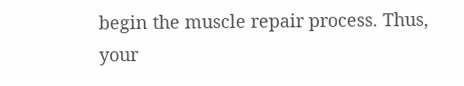begin the muscle repair process. Thus, your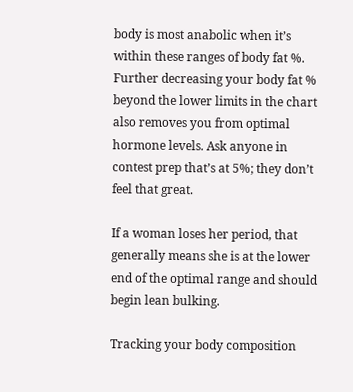body is most anabolic when it’s within these ranges of body fat %. Further decreasing your body fat % beyond the lower limits in the chart also removes you from optimal hormone levels. Ask anyone in contest prep that’s at 5%; they don’t feel that great.

If a woman loses her period, that generally means she is at the lower end of the optimal range and should begin lean bulking.

Tracking your body composition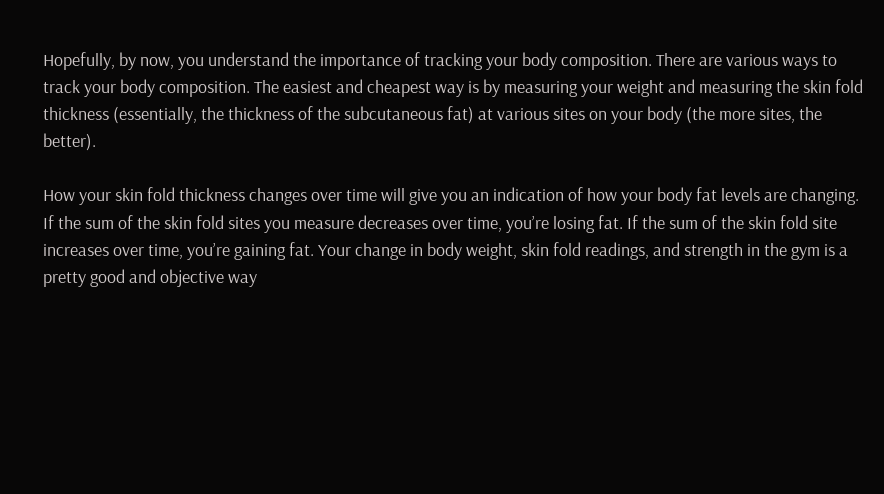Hopefully, by now, you understand the importance of tracking your body composition. There are various ways to track your body composition. The easiest and cheapest way is by measuring your weight and measuring the skin fold thickness (essentially, the thickness of the subcutaneous fat) at various sites on your body (the more sites, the better).

How your skin fold thickness changes over time will give you an indication of how your body fat levels are changing. If the sum of the skin fold sites you measure decreases over time, you’re losing fat. If the sum of the skin fold site increases over time, you’re gaining fat. Your change in body weight, skin fold readings, and strength in the gym is a pretty good and objective way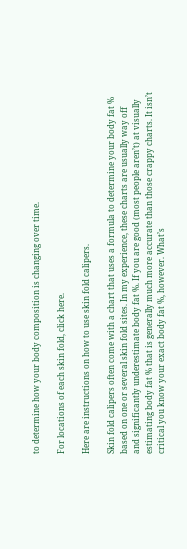to determine how your body composition is changing over time.

For locations of each skin fold, click here.

Here are instructions on how to use skin fold calipers.

Skin fold calipers often come with a chart that uses a formula to determine your body fat % based on one or several skin fold sites. In my experience, these charts are usually way off and significantly underestimate body fat %. If you are good (most people aren’t) at visually estimating body fat % that is generally much more accurate than those crappy charts. It isn’t critical you know your exact body fat %, however. What’s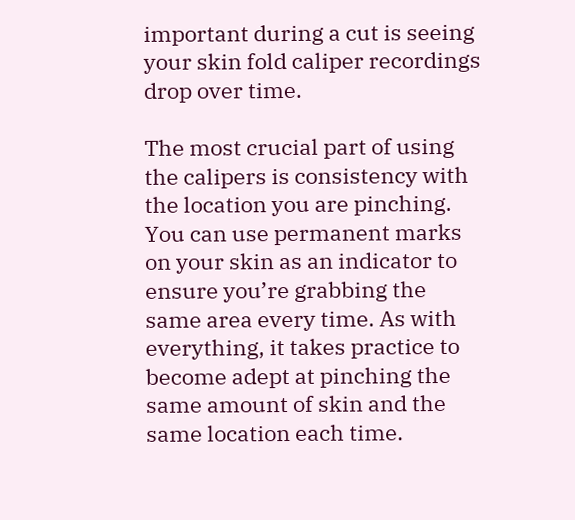important during a cut is seeing your skin fold caliper recordings drop over time.

The most crucial part of using the calipers is consistency with the location you are pinching. You can use permanent marks on your skin as an indicator to ensure you’re grabbing the same area every time. As with everything, it takes practice to become adept at pinching the same amount of skin and the same location each time.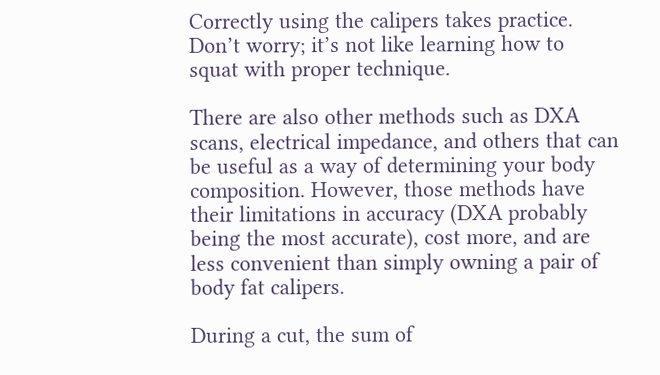Correctly using the calipers takes practice. Don’t worry; it’s not like learning how to squat with proper technique.

There are also other methods such as DXA scans, electrical impedance, and others that can be useful as a way of determining your body composition. However, those methods have their limitations in accuracy (DXA probably being the most accurate), cost more, and are less convenient than simply owning a pair of body fat calipers.

During a cut, the sum of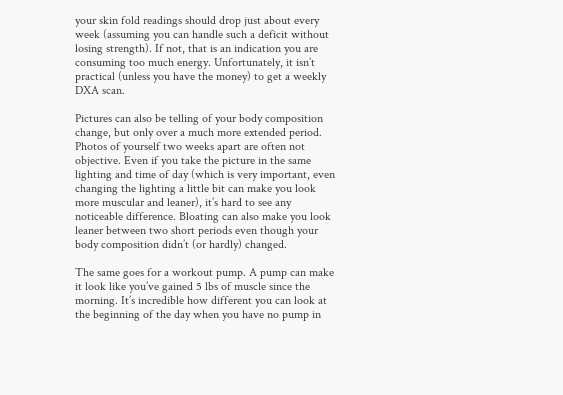your skin fold readings should drop just about every week (assuming you can handle such a deficit without losing strength). If not, that is an indication you are consuming too much energy. Unfortunately, it isn’t practical (unless you have the money) to get a weekly DXA scan.

Pictures can also be telling of your body composition change, but only over a much more extended period. Photos of yourself two weeks apart are often not objective. Even if you take the picture in the same lighting and time of day (which is very important, even changing the lighting a little bit can make you look more muscular and leaner), it’s hard to see any noticeable difference. Bloating can also make you look leaner between two short periods even though your body composition didn’t (or hardly) changed.

The same goes for a workout pump. A pump can make it look like you’ve gained 5 lbs of muscle since the morning. It’s incredible how different you can look at the beginning of the day when you have no pump in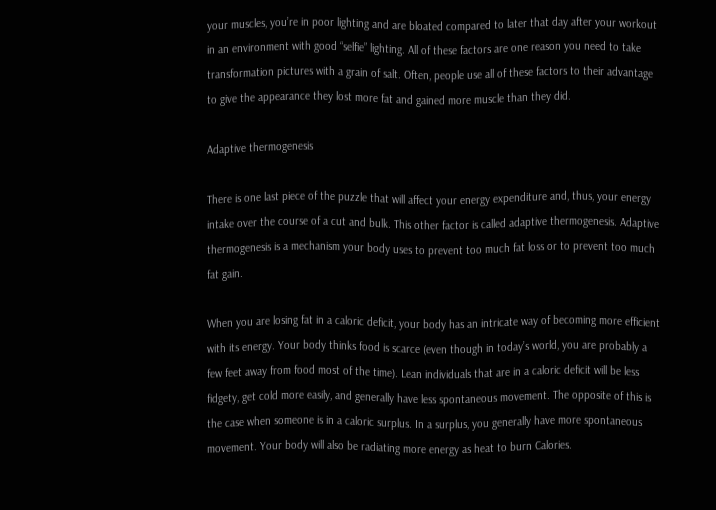your muscles, you’re in poor lighting and are bloated compared to later that day after your workout in an environment with good “selfie” lighting. All of these factors are one reason you need to take transformation pictures with a grain of salt. Often, people use all of these factors to their advantage to give the appearance they lost more fat and gained more muscle than they did.

Adaptive thermogenesis

There is one last piece of the puzzle that will affect your energy expenditure and, thus, your energy intake over the course of a cut and bulk. This other factor is called adaptive thermogenesis. Adaptive thermogenesis is a mechanism your body uses to prevent too much fat loss or to prevent too much fat gain.

When you are losing fat in a caloric deficit, your body has an intricate way of becoming more efficient with its energy. Your body thinks food is scarce (even though in today’s world, you are probably a few feet away from food most of the time). Lean individuals that are in a caloric deficit will be less fidgety, get cold more easily, and generally have less spontaneous movement. The opposite of this is the case when someone is in a caloric surplus. In a surplus, you generally have more spontaneous movement. Your body will also be radiating more energy as heat to burn Calories.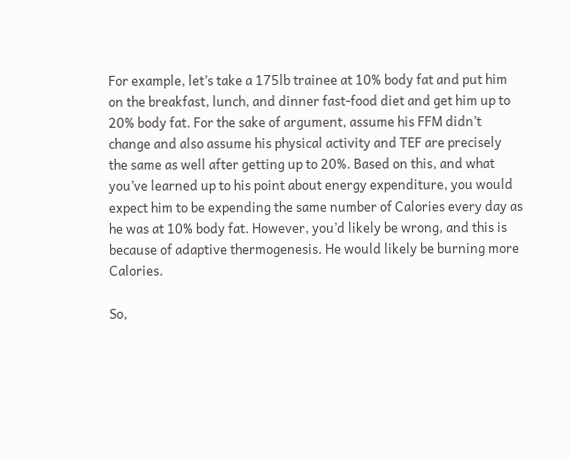For example, let’s take a 175lb trainee at 10% body fat and put him on the breakfast, lunch, and dinner fast-food diet and get him up to 20% body fat. For the sake of argument, assume his FFM didn’t change and also assume his physical activity and TEF are precisely the same as well after getting up to 20%. Based on this, and what you’ve learned up to his point about energy expenditure, you would expect him to be expending the same number of Calories every day as he was at 10% body fat. However, you’d likely be wrong, and this is because of adaptive thermogenesis. He would likely be burning more Calories.

So,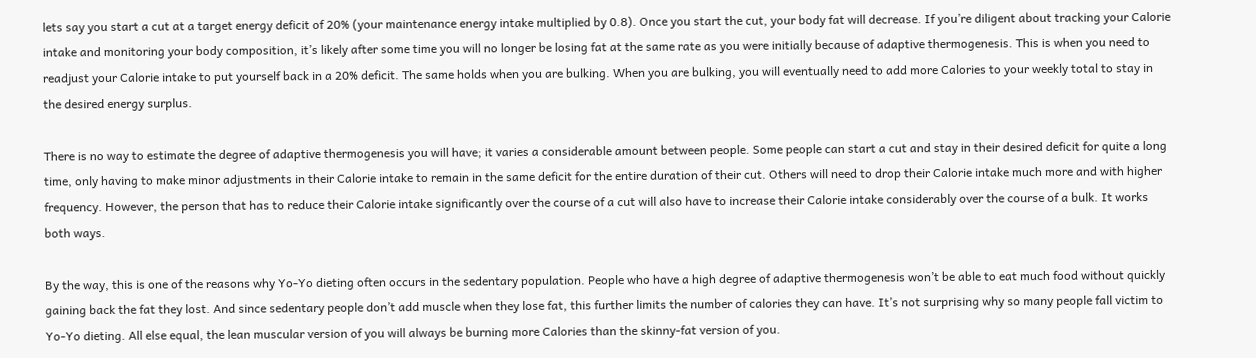lets say you start a cut at a target energy deficit of 20% (your maintenance energy intake multiplied by 0.8). Once you start the cut, your body fat will decrease. If you’re diligent about tracking your Calorie intake and monitoring your body composition, it’s likely after some time you will no longer be losing fat at the same rate as you were initially because of adaptive thermogenesis. This is when you need to readjust your Calorie intake to put yourself back in a 20% deficit. The same holds when you are bulking. When you are bulking, you will eventually need to add more Calories to your weekly total to stay in the desired energy surplus.

There is no way to estimate the degree of adaptive thermogenesis you will have; it varies a considerable amount between people. Some people can start a cut and stay in their desired deficit for quite a long time, only having to make minor adjustments in their Calorie intake to remain in the same deficit for the entire duration of their cut. Others will need to drop their Calorie intake much more and with higher frequency. However, the person that has to reduce their Calorie intake significantly over the course of a cut will also have to increase their Calorie intake considerably over the course of a bulk. It works both ways.

By the way, this is one of the reasons why Yo-Yo dieting often occurs in the sedentary population. People who have a high degree of adaptive thermogenesis won’t be able to eat much food without quickly gaining back the fat they lost. And since sedentary people don’t add muscle when they lose fat, this further limits the number of calories they can have. It’s not surprising why so many people fall victim to Yo-Yo dieting. All else equal, the lean muscular version of you will always be burning more Calories than the skinny-fat version of you.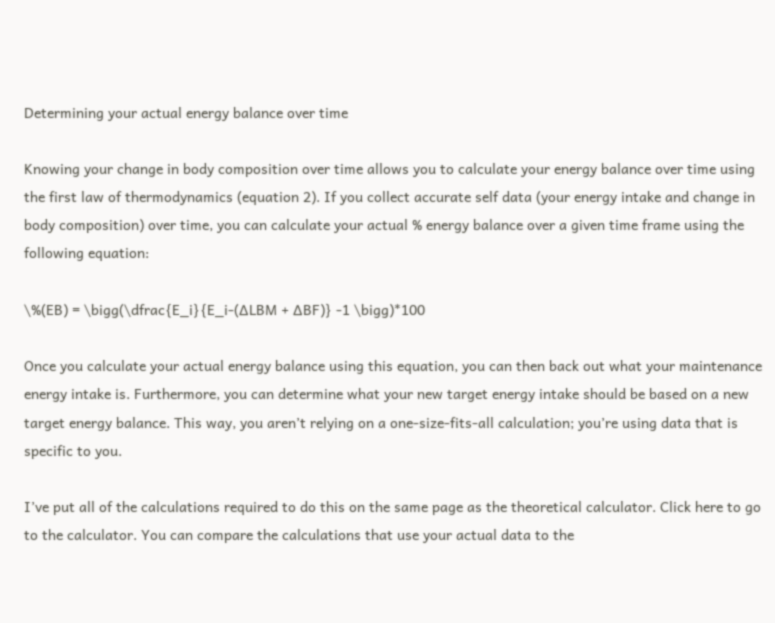Determining your actual energy balance over time

Knowing your change in body composition over time allows you to calculate your energy balance over time using the first law of thermodynamics (equation 2). If you collect accurate self data (your energy intake and change in body composition) over time, you can calculate your actual % energy balance over a given time frame using the following equation:

\%(EB) = \bigg(\dfrac{E_i}{E_i-(∆LBM + ∆BF)} -1 \bigg)*100

Once you calculate your actual energy balance using this equation, you can then back out what your maintenance energy intake is. Furthermore, you can determine what your new target energy intake should be based on a new target energy balance. This way, you aren’t relying on a one-size-fits-all calculation; you’re using data that is specific to you.

I’ve put all of the calculations required to do this on the same page as the theoretical calculator. Click here to go to the calculator. You can compare the calculations that use your actual data to the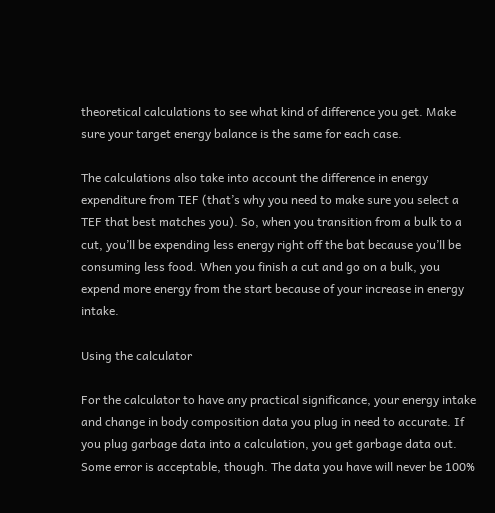theoretical calculations to see what kind of difference you get. Make sure your target energy balance is the same for each case.

The calculations also take into account the difference in energy expenditure from TEF (that’s why you need to make sure you select a TEF that best matches you). So, when you transition from a bulk to a cut, you’ll be expending less energy right off the bat because you’ll be consuming less food. When you finish a cut and go on a bulk, you expend more energy from the start because of your increase in energy intake.

Using the calculator

For the calculator to have any practical significance, your energy intake and change in body composition data you plug in need to accurate. If you plug garbage data into a calculation, you get garbage data out. Some error is acceptable, though. The data you have will never be 100%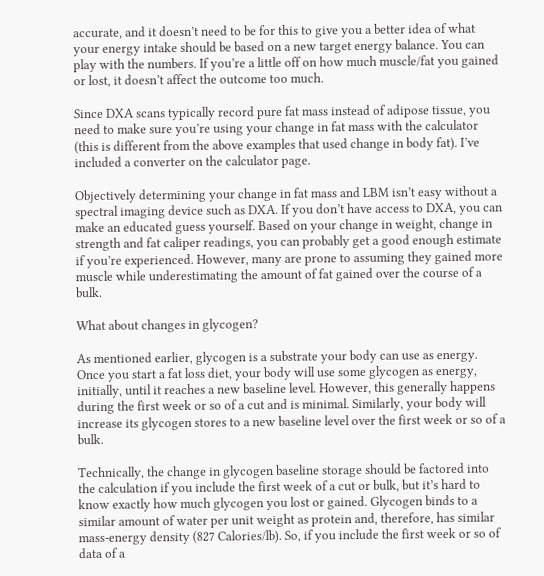accurate, and it doesn’t need to be for this to give you a better idea of what your energy intake should be based on a new target energy balance. You can play with the numbers. If you’re a little off on how much muscle/fat you gained or lost, it doesn’t affect the outcome too much.

Since DXA scans typically record pure fat mass instead of adipose tissue, you need to make sure you’re using your change in fat mass with the calculator (this is different from the above examples that used change in body fat). I’ve included a converter on the calculator page.

Objectively determining your change in fat mass and LBM isn’t easy without a spectral imaging device such as DXA. If you don’t have access to DXA, you can make an educated guess yourself. Based on your change in weight, change in strength and fat caliper readings, you can probably get a good enough estimate if you’re experienced. However, many are prone to assuming they gained more muscle while underestimating the amount of fat gained over the course of a bulk.

What about changes in glycogen?

As mentioned earlier, glycogen is a substrate your body can use as energy. Once you start a fat loss diet, your body will use some glycogen as energy, initially, until it reaches a new baseline level. However, this generally happens during the first week or so of a cut and is minimal. Similarly, your body will increase its glycogen stores to a new baseline level over the first week or so of a bulk.

Technically, the change in glycogen baseline storage should be factored into the calculation if you include the first week of a cut or bulk, but it’s hard to know exactly how much glycogen you lost or gained. Glycogen binds to a similar amount of water per unit weight as protein and, therefore, has similar mass-energy density (827 Calories/lb). So, if you include the first week or so of data of a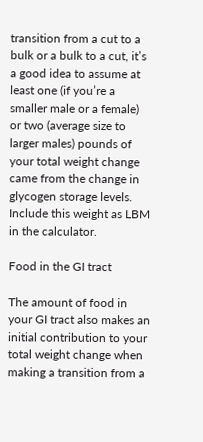transition from a cut to a bulk or a bulk to a cut, it’s a good idea to assume at least one (if you’re a smaller male or a female) or two (average size to larger males) pounds of your total weight change came from the change in glycogen storage levels. Include this weight as LBM in the calculator.

Food in the GI tract

The amount of food in your GI tract also makes an initial contribution to your total weight change when making a transition from a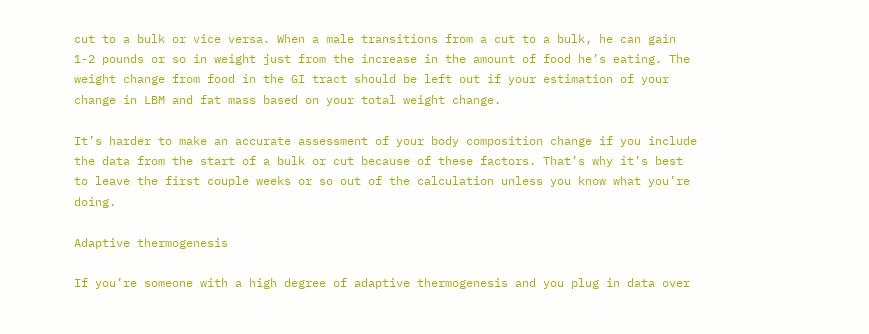cut to a bulk or vice versa. When a male transitions from a cut to a bulk, he can gain 1-2 pounds or so in weight just from the increase in the amount of food he’s eating. The weight change from food in the GI tract should be left out if your estimation of your change in LBM and fat mass based on your total weight change.

It’s harder to make an accurate assessment of your body composition change if you include the data from the start of a bulk or cut because of these factors. That’s why it’s best to leave the first couple weeks or so out of the calculation unless you know what you’re doing.

Adaptive thermogenesis

If you’re someone with a high degree of adaptive thermogenesis and you plug in data over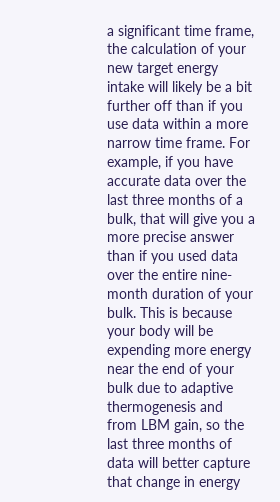a significant time frame, the calculation of your new target energy intake will likely be a bit further off than if you use data within a more narrow time frame. For example, if you have accurate data over the last three months of a bulk, that will give you a more precise answer than if you used data over the entire nine-month duration of your bulk. This is because your body will be expending more energy near the end of your bulk due to adaptive thermogenesis and from LBM gain, so the last three months of data will better capture that change in energy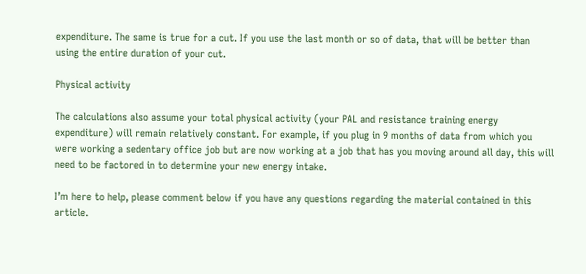expenditure. The same is true for a cut. If you use the last month or so of data, that will be better than using the entire duration of your cut.

Physical activity

The calculations also assume your total physical activity (your PAL and resistance training energy expenditure) will remain relatively constant. For example, if you plug in 9 months of data from which you were working a sedentary office job but are now working at a job that has you moving around all day, this will need to be factored in to determine your new energy intake.

I’m here to help, please comment below if you have any questions regarding the material contained in this article.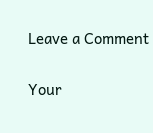Leave a Comment

Your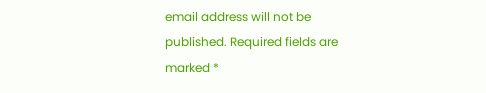email address will not be published. Required fields are marked *